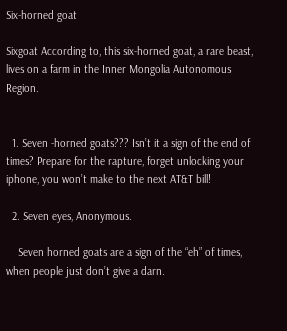Six-horned goat

Sixgoat According to, this six-horned goat, a rare beast, lives on a farm in the Inner Mongolia Autonomous Region.


  1. Seven -horned goats??? Isn’t it a sign of the end of times? Prepare for the rapture, forget unlocking your iphone, you won’t make to the next AT&T bill!

  2. Seven eyes, Anonymous.

    Seven horned goats are a sign of the “eh” of times, when people just don’t give a darn.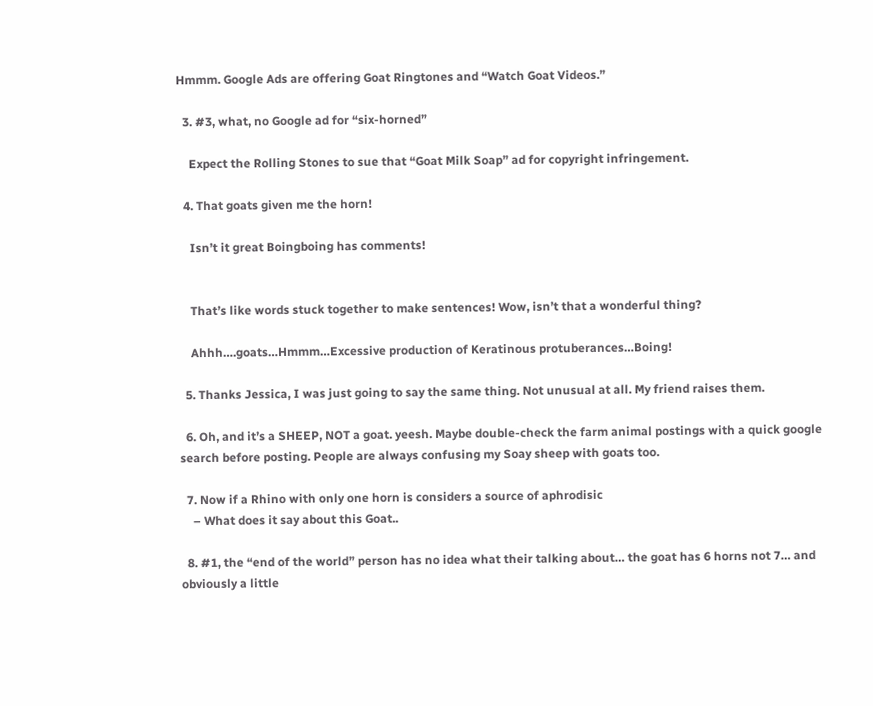Hmmm. Google Ads are offering Goat Ringtones and “Watch Goat Videos.”

  3. #3, what, no Google ad for “six-horned”

    Expect the Rolling Stones to sue that “Goat Milk Soap” ad for copyright infringement.

  4. That goats given me the horn!

    Isn’t it great Boingboing has comments!


    That’s like words stuck together to make sentences! Wow, isn’t that a wonderful thing?

    Ahhh….goats…Hmmm…Excessive production of Keratinous protuberances…Boing!

  5. Thanks Jessica, I was just going to say the same thing. Not unusual at all. My friend raises them.

  6. Oh, and it’s a SHEEP, NOT a goat. yeesh. Maybe double-check the farm animal postings with a quick google search before posting. People are always confusing my Soay sheep with goats too.

  7. Now if a Rhino with only one horn is considers a source of aphrodisic
    – What does it say about this Goat..

  8. #1, the “end of the world” person has no idea what their talking about… the goat has 6 horns not 7… and obviously a little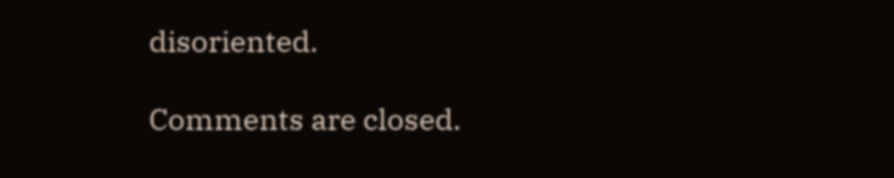disoriented.

Comments are closed.